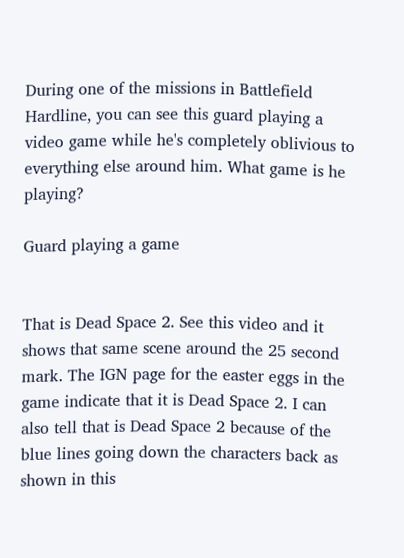During one of the missions in Battlefield Hardline, you can see this guard playing a video game while he's completely oblivious to everything else around him. What game is he playing?

Guard playing a game


That is Dead Space 2. See this video and it shows that same scene around the 25 second mark. The IGN page for the easter eggs in the game indicate that it is Dead Space 2. I can also tell that is Dead Space 2 because of the blue lines going down the characters back as shown in this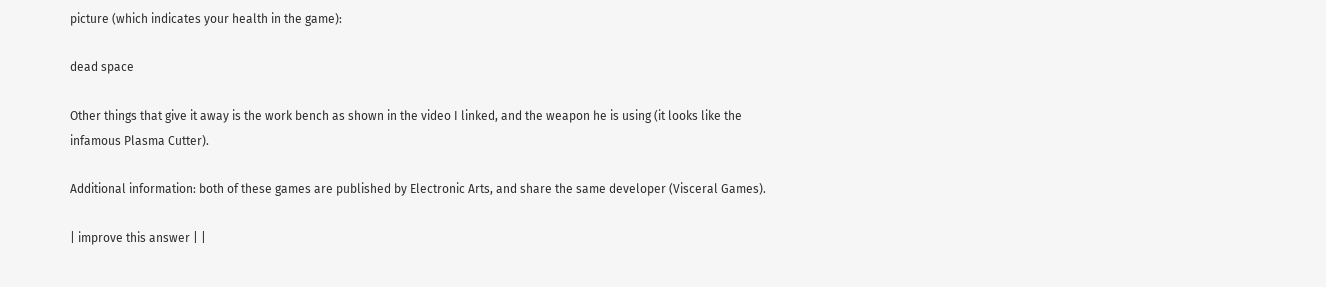picture (which indicates your health in the game):

dead space

Other things that give it away is the work bench as shown in the video I linked, and the weapon he is using (it looks like the infamous Plasma Cutter).

Additional information: both of these games are published by Electronic Arts, and share the same developer (Visceral Games).

| improve this answer | |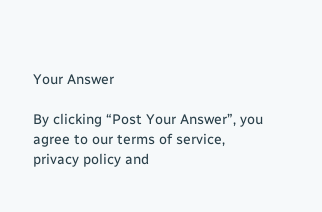Your Answer

By clicking “Post Your Answer”, you agree to our terms of service, privacy policy and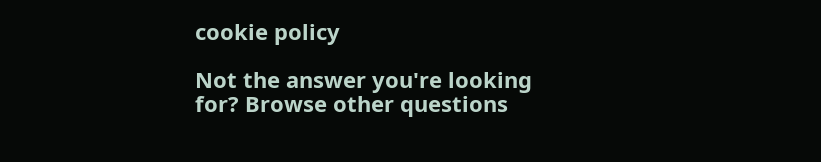cookie policy

Not the answer you're looking for? Browse other questions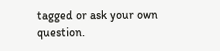tagged or ask your own question.